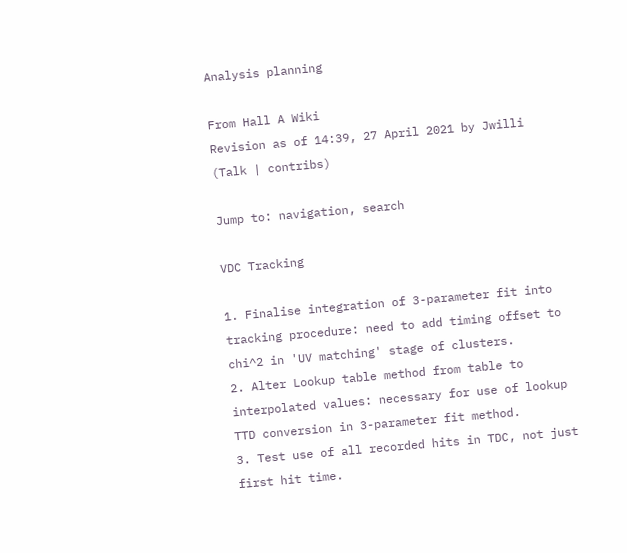Analysis planning

From Hall A Wiki
Revision as of 14:39, 27 April 2021 by Jwilli (Talk | contribs)

Jump to: navigation, search

VDC Tracking

1. Finalise integration of 3-parameter fit into tracking procedure: need to add timing offset to chi^2 in 'UV matching' stage of clusters.
2. Alter Lookup table method from table to interpolated values: necessary for use of lookup TTD conversion in 3-parameter fit method.
3. Test use of all recorded hits in TDC, not just first hit time.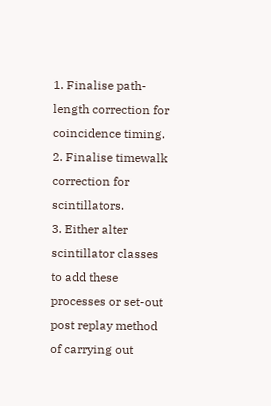1. Finalise path-length correction for coincidence timing.
2. Finalise timewalk correction for scintillators.
3. Either alter scintillator classes to add these processes or set-out post replay method of carrying out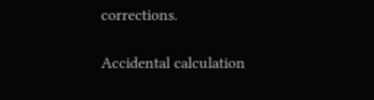corrections.

Accidental calculation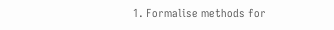1. Formalise methods for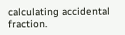calculating accidental fraction.